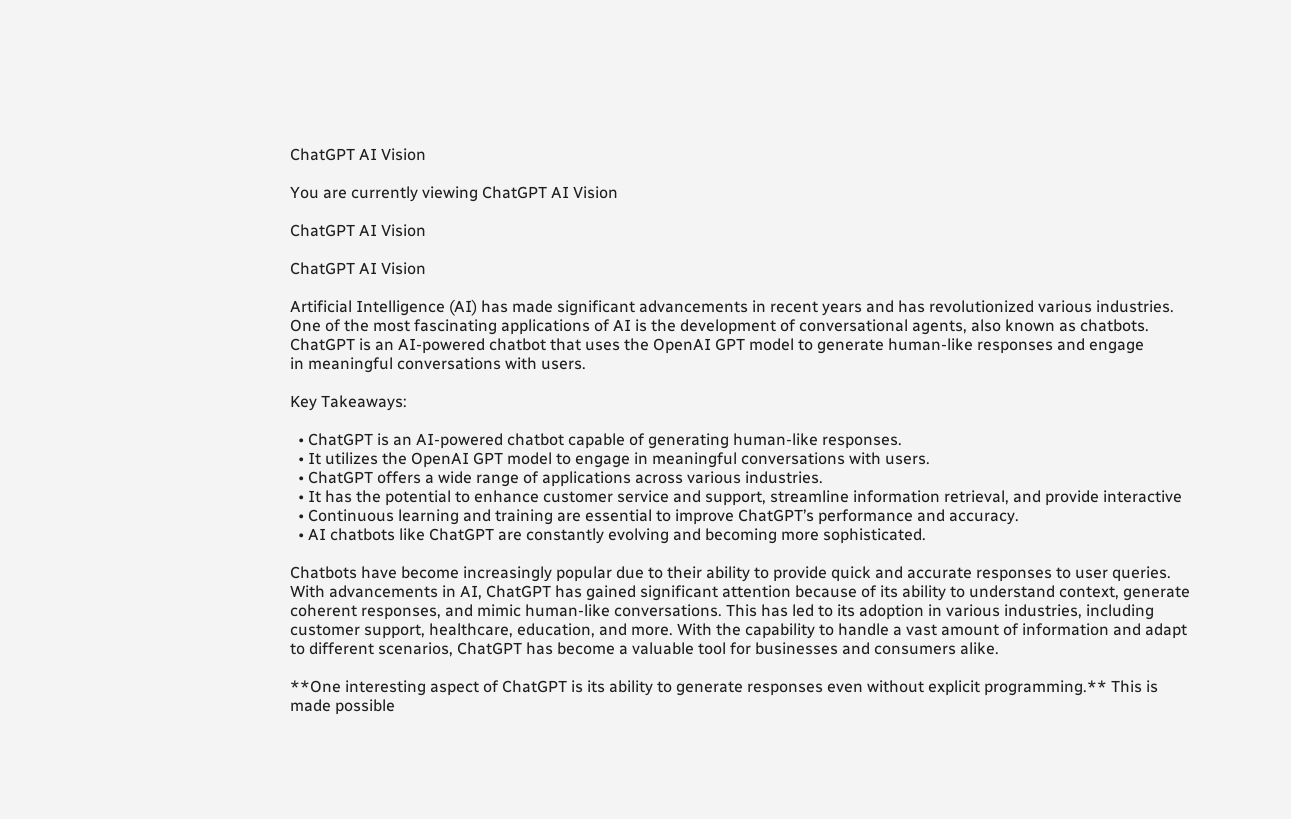ChatGPT AI Vision

You are currently viewing ChatGPT AI Vision

ChatGPT AI Vision

ChatGPT AI Vision

Artificial Intelligence (AI) has made significant advancements in recent years and has revolutionized various industries.
One of the most fascinating applications of AI is the development of conversational agents, also known as chatbots.
ChatGPT is an AI-powered chatbot that uses the OpenAI GPT model to generate human-like responses and engage
in meaningful conversations with users.

Key Takeaways:

  • ChatGPT is an AI-powered chatbot capable of generating human-like responses.
  • It utilizes the OpenAI GPT model to engage in meaningful conversations with users.
  • ChatGPT offers a wide range of applications across various industries.
  • It has the potential to enhance customer service and support, streamline information retrieval, and provide interactive
  • Continuous learning and training are essential to improve ChatGPT’s performance and accuracy.
  • AI chatbots like ChatGPT are constantly evolving and becoming more sophisticated.

Chatbots have become increasingly popular due to their ability to provide quick and accurate responses to user queries.
With advancements in AI, ChatGPT has gained significant attention because of its ability to understand context, generate
coherent responses, and mimic human-like conversations. This has led to its adoption in various industries, including
customer support, healthcare, education, and more. With the capability to handle a vast amount of information and adapt
to different scenarios, ChatGPT has become a valuable tool for businesses and consumers alike.

**One interesting aspect of ChatGPT is its ability to generate responses even without explicit programming.** This is
made possible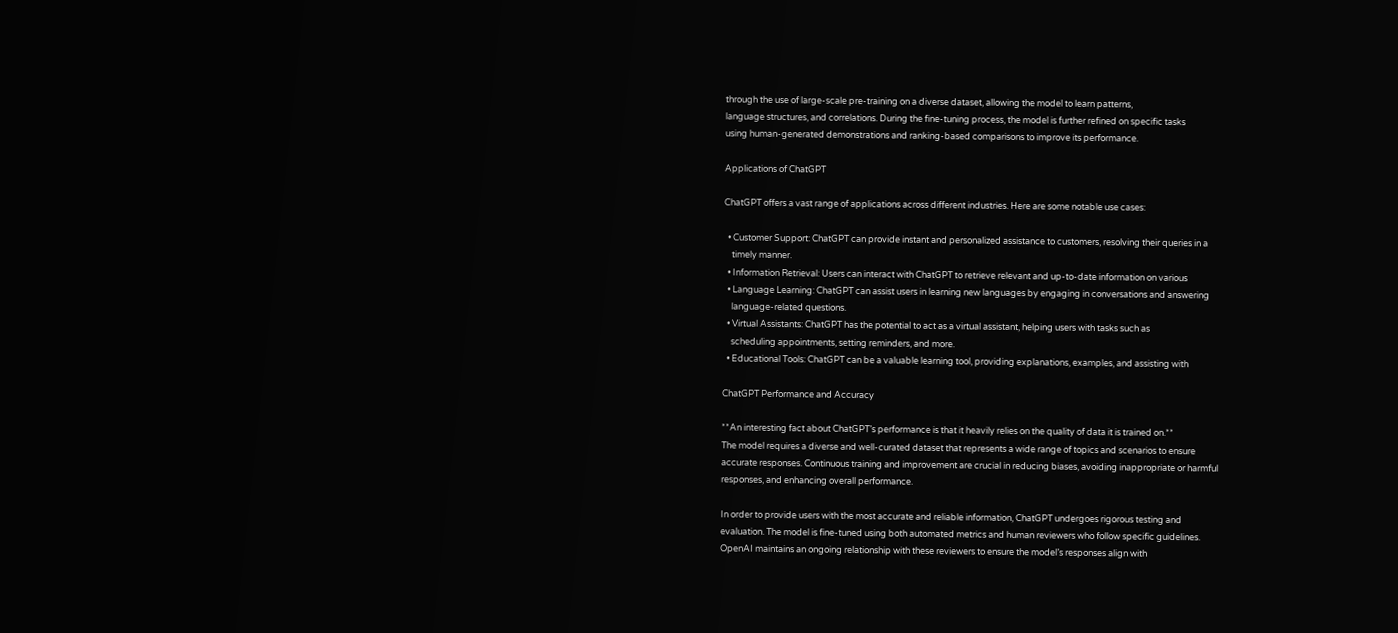through the use of large-scale pre-training on a diverse dataset, allowing the model to learn patterns,
language structures, and correlations. During the fine-tuning process, the model is further refined on specific tasks
using human-generated demonstrations and ranking-based comparisons to improve its performance.

Applications of ChatGPT

ChatGPT offers a vast range of applications across different industries. Here are some notable use cases:

  • Customer Support: ChatGPT can provide instant and personalized assistance to customers, resolving their queries in a
    timely manner.
  • Information Retrieval: Users can interact with ChatGPT to retrieve relevant and up-to-date information on various
  • Language Learning: ChatGPT can assist users in learning new languages by engaging in conversations and answering
    language-related questions.
  • Virtual Assistants: ChatGPT has the potential to act as a virtual assistant, helping users with tasks such as
    scheduling appointments, setting reminders, and more.
  • Educational Tools: ChatGPT can be a valuable learning tool, providing explanations, examples, and assisting with

ChatGPT Performance and Accuracy

**An interesting fact about ChatGPT’s performance is that it heavily relies on the quality of data it is trained on.**
The model requires a diverse and well-curated dataset that represents a wide range of topics and scenarios to ensure
accurate responses. Continuous training and improvement are crucial in reducing biases, avoiding inappropriate or harmful
responses, and enhancing overall performance.

In order to provide users with the most accurate and reliable information, ChatGPT undergoes rigorous testing and
evaluation. The model is fine-tuned using both automated metrics and human reviewers who follow specific guidelines.
OpenAI maintains an ongoing relationship with these reviewers to ensure the model’s responses align with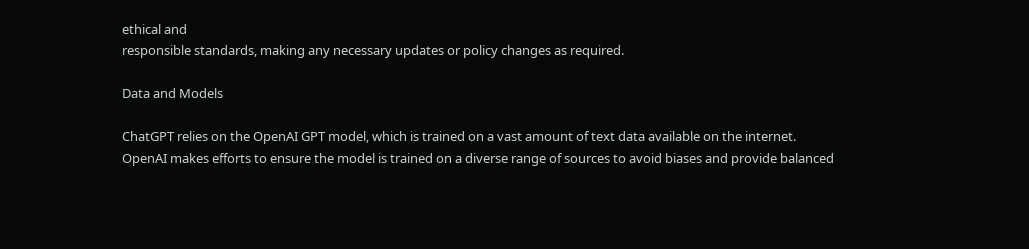ethical and
responsible standards, making any necessary updates or policy changes as required.

Data and Models

ChatGPT relies on the OpenAI GPT model, which is trained on a vast amount of text data available on the internet.
OpenAI makes efforts to ensure the model is trained on a diverse range of sources to avoid biases and provide balanced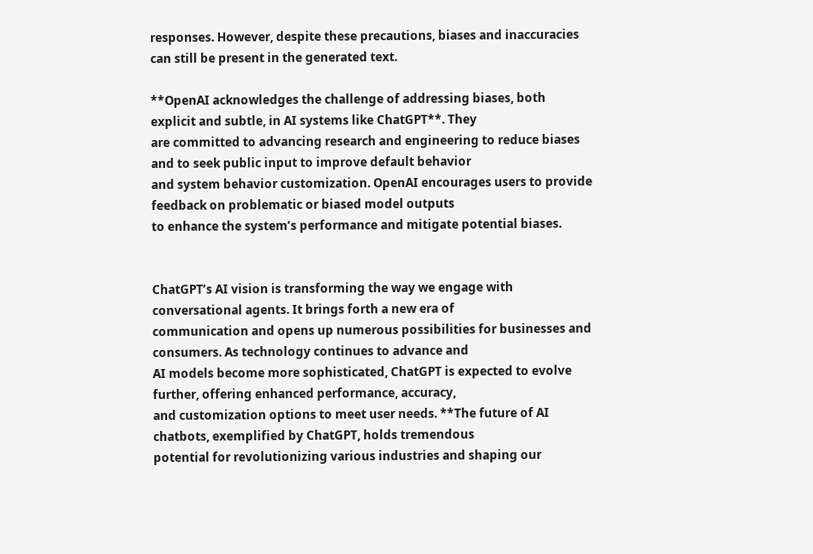responses. However, despite these precautions, biases and inaccuracies can still be present in the generated text.

**OpenAI acknowledges the challenge of addressing biases, both explicit and subtle, in AI systems like ChatGPT**. They
are committed to advancing research and engineering to reduce biases and to seek public input to improve default behavior
and system behavior customization. OpenAI encourages users to provide feedback on problematic or biased model outputs
to enhance the system’s performance and mitigate potential biases.


ChatGPT’s AI vision is transforming the way we engage with conversational agents. It brings forth a new era of
communication and opens up numerous possibilities for businesses and consumers. As technology continues to advance and
AI models become more sophisticated, ChatGPT is expected to evolve further, offering enhanced performance, accuracy,
and customization options to meet user needs. **The future of AI chatbots, exemplified by ChatGPT, holds tremendous
potential for revolutionizing various industries and shaping our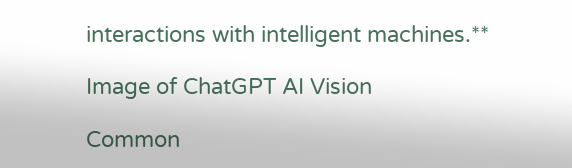interactions with intelligent machines.**

Image of ChatGPT AI Vision

Common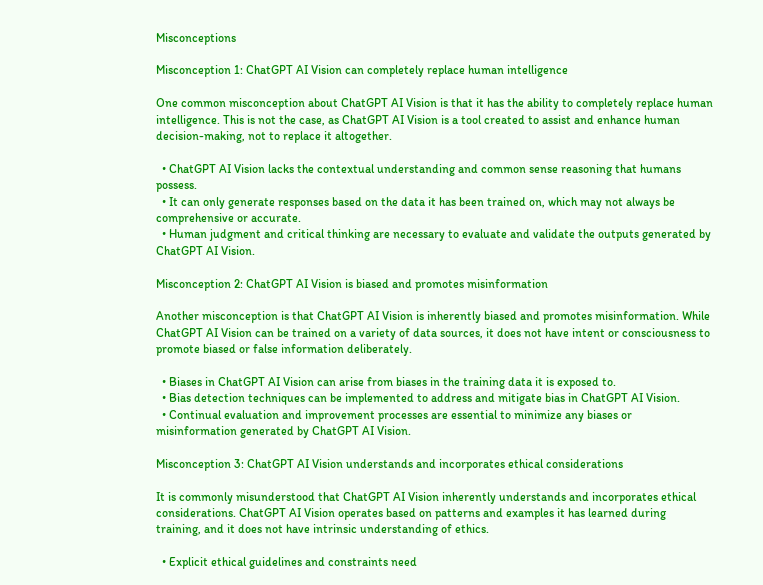Misconceptions

Misconception 1: ChatGPT AI Vision can completely replace human intelligence

One common misconception about ChatGPT AI Vision is that it has the ability to completely replace human intelligence. This is not the case, as ChatGPT AI Vision is a tool created to assist and enhance human decision-making, not to replace it altogether.

  • ChatGPT AI Vision lacks the contextual understanding and common sense reasoning that humans possess.
  • It can only generate responses based on the data it has been trained on, which may not always be comprehensive or accurate.
  • Human judgment and critical thinking are necessary to evaluate and validate the outputs generated by ChatGPT AI Vision.

Misconception 2: ChatGPT AI Vision is biased and promotes misinformation

Another misconception is that ChatGPT AI Vision is inherently biased and promotes misinformation. While ChatGPT AI Vision can be trained on a variety of data sources, it does not have intent or consciousness to promote biased or false information deliberately.

  • Biases in ChatGPT AI Vision can arise from biases in the training data it is exposed to.
  • Bias detection techniques can be implemented to address and mitigate bias in ChatGPT AI Vision.
  • Continual evaluation and improvement processes are essential to minimize any biases or misinformation generated by ChatGPT AI Vision.

Misconception 3: ChatGPT AI Vision understands and incorporates ethical considerations

It is commonly misunderstood that ChatGPT AI Vision inherently understands and incorporates ethical considerations. ChatGPT AI Vision operates based on patterns and examples it has learned during training, and it does not have intrinsic understanding of ethics.

  • Explicit ethical guidelines and constraints need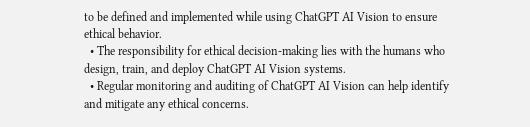to be defined and implemented while using ChatGPT AI Vision to ensure ethical behavior.
  • The responsibility for ethical decision-making lies with the humans who design, train, and deploy ChatGPT AI Vision systems.
  • Regular monitoring and auditing of ChatGPT AI Vision can help identify and mitigate any ethical concerns.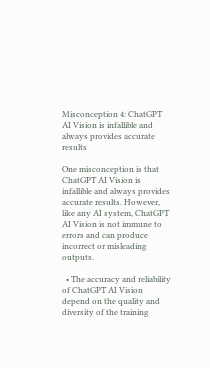Misconception 4: ChatGPT AI Vision is infallible and always provides accurate results

One misconception is that ChatGPT AI Vision is infallible and always provides accurate results. However, like any AI system, ChatGPT AI Vision is not immune to errors and can produce incorrect or misleading outputs.

  • The accuracy and reliability of ChatGPT AI Vision depend on the quality and diversity of the training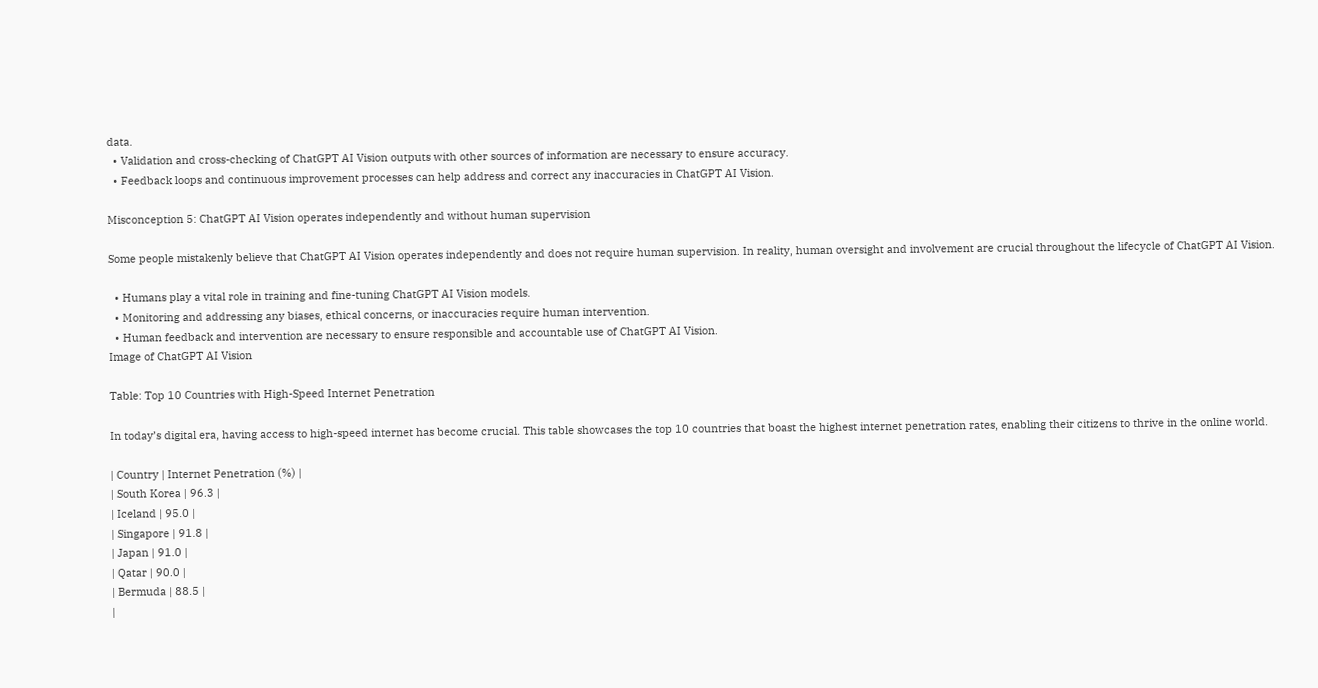data.
  • Validation and cross-checking of ChatGPT AI Vision outputs with other sources of information are necessary to ensure accuracy.
  • Feedback loops and continuous improvement processes can help address and correct any inaccuracies in ChatGPT AI Vision.

Misconception 5: ChatGPT AI Vision operates independently and without human supervision

Some people mistakenly believe that ChatGPT AI Vision operates independently and does not require human supervision. In reality, human oversight and involvement are crucial throughout the lifecycle of ChatGPT AI Vision.

  • Humans play a vital role in training and fine-tuning ChatGPT AI Vision models.
  • Monitoring and addressing any biases, ethical concerns, or inaccuracies require human intervention.
  • Human feedback and intervention are necessary to ensure responsible and accountable use of ChatGPT AI Vision.
Image of ChatGPT AI Vision

Table: Top 10 Countries with High-Speed Internet Penetration

In today’s digital era, having access to high-speed internet has become crucial. This table showcases the top 10 countries that boast the highest internet penetration rates, enabling their citizens to thrive in the online world.

| Country | Internet Penetration (%) |
| South Korea | 96.3 |
| Iceland | 95.0 |
| Singapore | 91.8 |
| Japan | 91.0 |
| Qatar | 90.0 |
| Bermuda | 88.5 |
|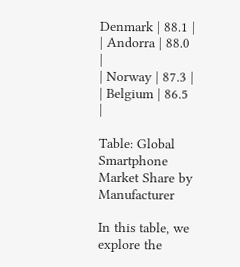Denmark | 88.1 |
| Andorra | 88.0 |
| Norway | 87.3 |
| Belgium | 86.5 |

Table: Global Smartphone Market Share by Manufacturer

In this table, we explore the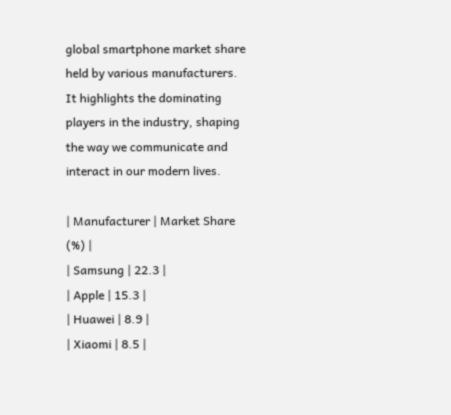global smartphone market share held by various manufacturers. It highlights the dominating players in the industry, shaping the way we communicate and interact in our modern lives.

| Manufacturer | Market Share (%) |
| Samsung | 22.3 |
| Apple | 15.3 |
| Huawei | 8.9 |
| Xiaomi | 8.5 |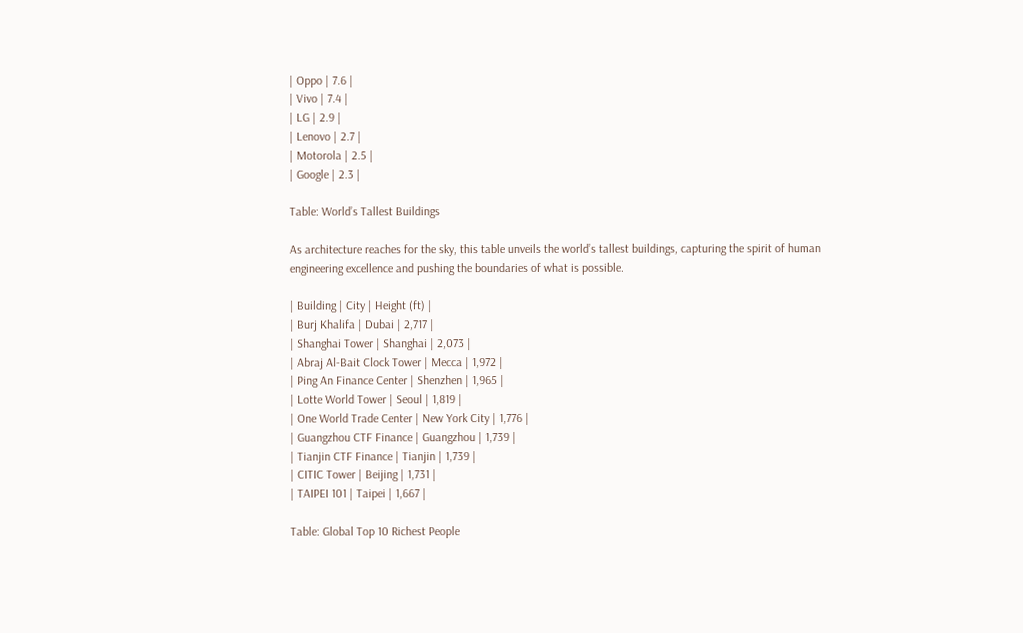| Oppo | 7.6 |
| Vivo | 7.4 |
| LG | 2.9 |
| Lenovo | 2.7 |
| Motorola | 2.5 |
| Google | 2.3 |

Table: World’s Tallest Buildings

As architecture reaches for the sky, this table unveils the world’s tallest buildings, capturing the spirit of human engineering excellence and pushing the boundaries of what is possible.

| Building | City | Height (ft) |
| Burj Khalifa | Dubai | 2,717 |
| Shanghai Tower | Shanghai | 2,073 |
| Abraj Al-Bait Clock Tower | Mecca | 1,972 |
| Ping An Finance Center | Shenzhen | 1,965 |
| Lotte World Tower | Seoul | 1,819 |
| One World Trade Center | New York City | 1,776 |
| Guangzhou CTF Finance | Guangzhou | 1,739 |
| Tianjin CTF Finance | Tianjin | 1,739 |
| CITIC Tower | Beijing | 1,731 |
| TAIPEI 101 | Taipei | 1,667 |

Table: Global Top 10 Richest People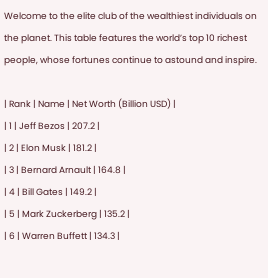Welcome to the elite club of the wealthiest individuals on the planet. This table features the world’s top 10 richest people, whose fortunes continue to astound and inspire.

| Rank | Name | Net Worth (Billion USD) |
| 1 | Jeff Bezos | 207.2 |
| 2 | Elon Musk | 181.2 |
| 3 | Bernard Arnault | 164.8 |
| 4 | Bill Gates | 149.2 |
| 5 | Mark Zuckerberg | 135.2 |
| 6 | Warren Buffett | 134.3 |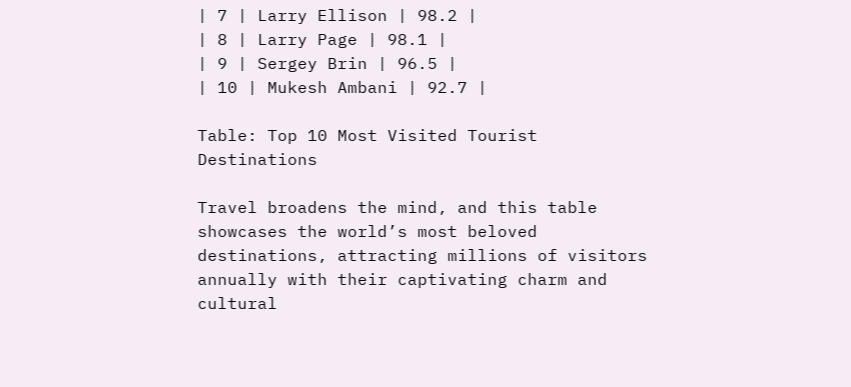| 7 | Larry Ellison | 98.2 |
| 8 | Larry Page | 98.1 |
| 9 | Sergey Brin | 96.5 |
| 10 | Mukesh Ambani | 92.7 |

Table: Top 10 Most Visited Tourist Destinations

Travel broadens the mind, and this table showcases the world’s most beloved destinations, attracting millions of visitors annually with their captivating charm and cultural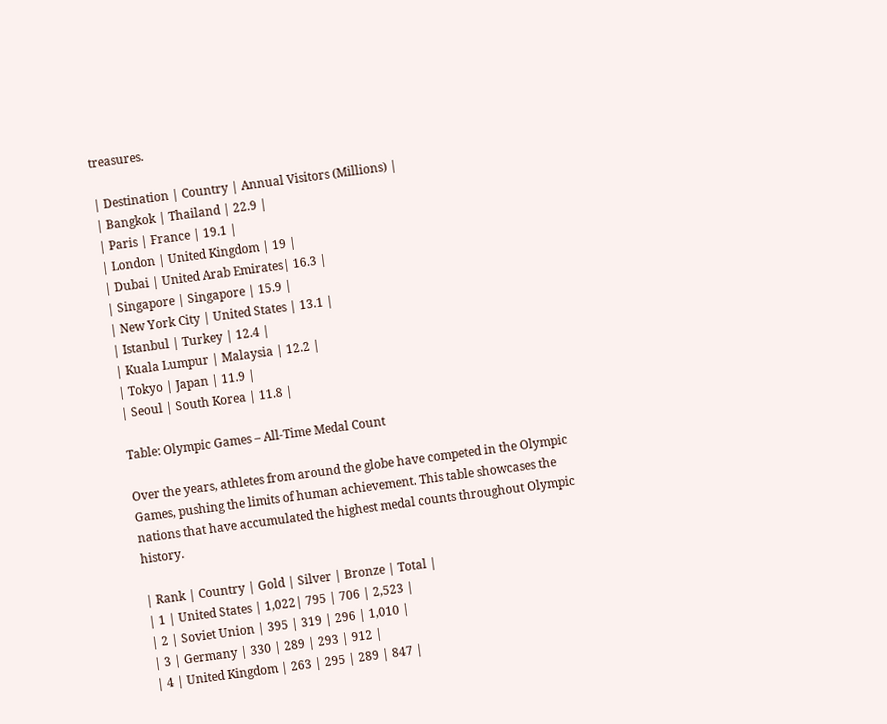treasures.

| Destination | Country | Annual Visitors (Millions) |
| Bangkok | Thailand | 22.9 |
| Paris | France | 19.1 |
| London | United Kingdom | 19 |
| Dubai | United Arab Emirates| 16.3 |
| Singapore | Singapore | 15.9 |
| New York City | United States | 13.1 |
| Istanbul | Turkey | 12.4 |
| Kuala Lumpur | Malaysia | 12.2 |
| Tokyo | Japan | 11.9 |
| Seoul | South Korea | 11.8 |

Table: Olympic Games – All-Time Medal Count

Over the years, athletes from around the globe have competed in the Olympic Games, pushing the limits of human achievement. This table showcases the nations that have accumulated the highest medal counts throughout Olympic history.

| Rank | Country | Gold | Silver | Bronze | Total |
| 1 | United States | 1,022| 795 | 706 | 2,523 |
| 2 | Soviet Union | 395 | 319 | 296 | 1,010 |
| 3 | Germany | 330 | 289 | 293 | 912 |
| 4 | United Kingdom | 263 | 295 | 289 | 847 |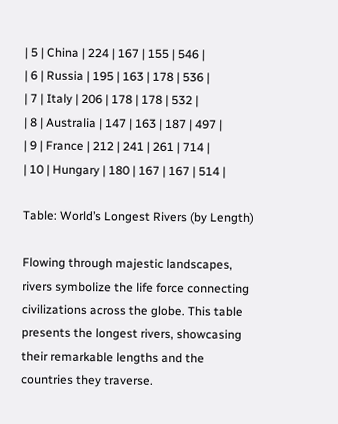| 5 | China | 224 | 167 | 155 | 546 |
| 6 | Russia | 195 | 163 | 178 | 536 |
| 7 | Italy | 206 | 178 | 178 | 532 |
| 8 | Australia | 147 | 163 | 187 | 497 |
| 9 | France | 212 | 241 | 261 | 714 |
| 10 | Hungary | 180 | 167 | 167 | 514 |

Table: World’s Longest Rivers (by Length)

Flowing through majestic landscapes, rivers symbolize the life force connecting civilizations across the globe. This table presents the longest rivers, showcasing their remarkable lengths and the countries they traverse.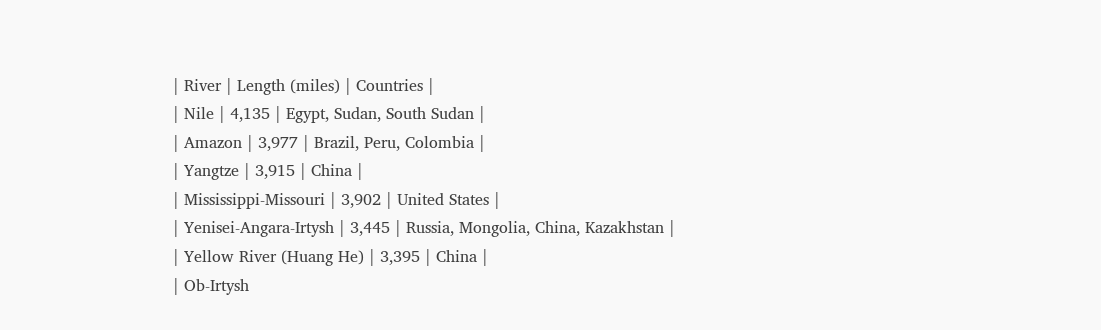| River | Length (miles) | Countries |
| Nile | 4,135 | Egypt, Sudan, South Sudan |
| Amazon | 3,977 | Brazil, Peru, Colombia |
| Yangtze | 3,915 | China |
| Mississippi-Missouri | 3,902 | United States |
| Yenisei-Angara-Irtysh | 3,445 | Russia, Mongolia, China, Kazakhstan |
| Yellow River (Huang He) | 3,395 | China |
| Ob-Irtysh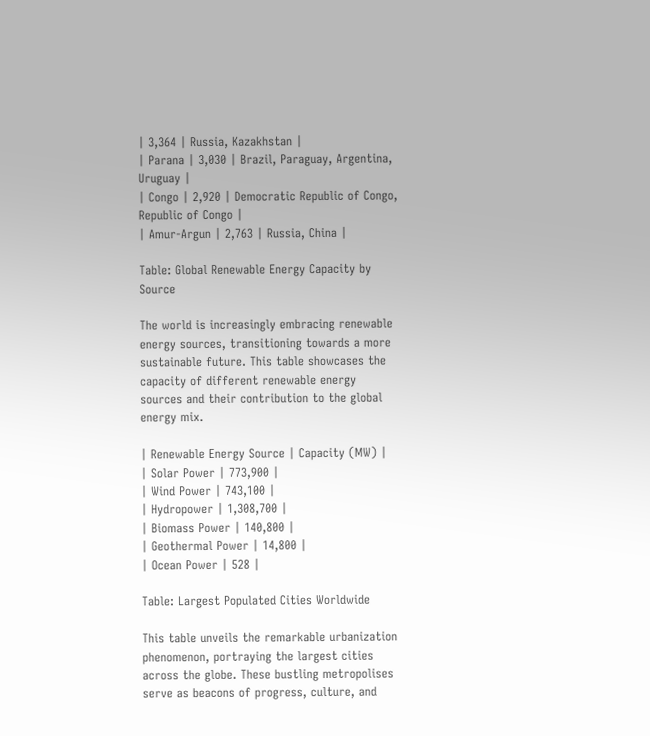| 3,364 | Russia, Kazakhstan |
| Parana | 3,030 | Brazil, Paraguay, Argentina, Uruguay |
| Congo | 2,920 | Democratic Republic of Congo, Republic of Congo |
| Amur-Argun | 2,763 | Russia, China |

Table: Global Renewable Energy Capacity by Source

The world is increasingly embracing renewable energy sources, transitioning towards a more sustainable future. This table showcases the capacity of different renewable energy sources and their contribution to the global energy mix.

| Renewable Energy Source | Capacity (MW) |
| Solar Power | 773,900 |
| Wind Power | 743,100 |
| Hydropower | 1,308,700 |
| Biomass Power | 140,800 |
| Geothermal Power | 14,800 |
| Ocean Power | 528 |

Table: Largest Populated Cities Worldwide

This table unveils the remarkable urbanization phenomenon, portraying the largest cities across the globe. These bustling metropolises serve as beacons of progress, culture, and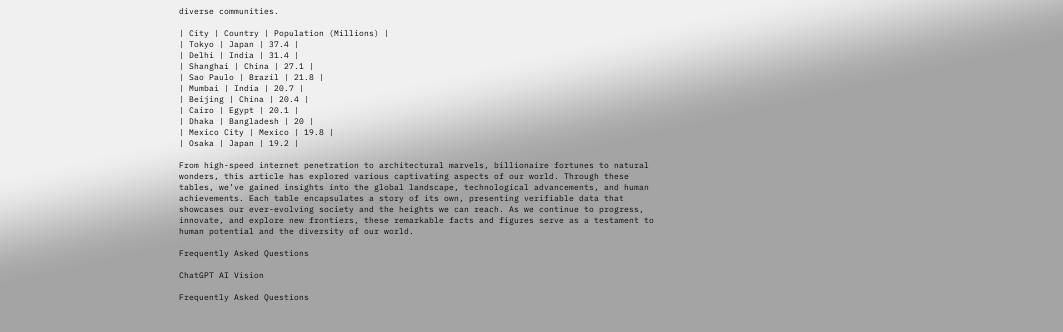diverse communities.

| City | Country | Population (Millions) |
| Tokyo | Japan | 37.4 |
| Delhi | India | 31.4 |
| Shanghai | China | 27.1 |
| Sao Paulo | Brazil | 21.8 |
| Mumbai | India | 20.7 |
| Beijing | China | 20.4 |
| Cairo | Egypt | 20.1 |
| Dhaka | Bangladesh | 20 |
| Mexico City | Mexico | 19.8 |
| Osaka | Japan | 19.2 |

From high-speed internet penetration to architectural marvels, billionaire fortunes to natural wonders, this article has explored various captivating aspects of our world. Through these tables, we’ve gained insights into the global landscape, technological advancements, and human achievements. Each table encapsulates a story of its own, presenting verifiable data that showcases our ever-evolving society and the heights we can reach. As we continue to progress, innovate, and explore new frontiers, these remarkable facts and figures serve as a testament to human potential and the diversity of our world.

Frequently Asked Questions

ChatGPT AI Vision

Frequently Asked Questions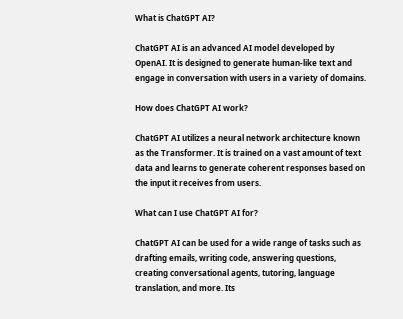What is ChatGPT AI?

ChatGPT AI is an advanced AI model developed by OpenAI. It is designed to generate human-like text and engage in conversation with users in a variety of domains.

How does ChatGPT AI work?

ChatGPT AI utilizes a neural network architecture known as the Transformer. It is trained on a vast amount of text data and learns to generate coherent responses based on the input it receives from users.

What can I use ChatGPT AI for?

ChatGPT AI can be used for a wide range of tasks such as drafting emails, writing code, answering questions, creating conversational agents, tutoring, language translation, and more. Its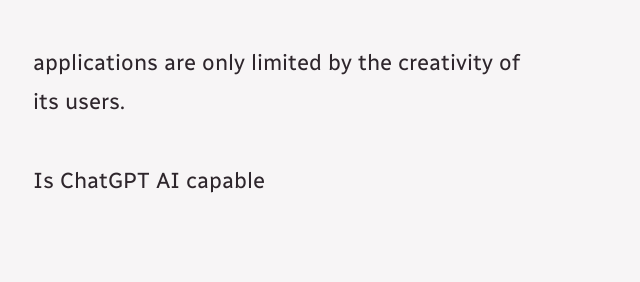applications are only limited by the creativity of its users.

Is ChatGPT AI capable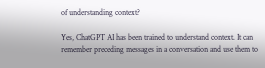of understanding context?

Yes, ChatGPT AI has been trained to understand context. It can remember preceding messages in a conversation and use them to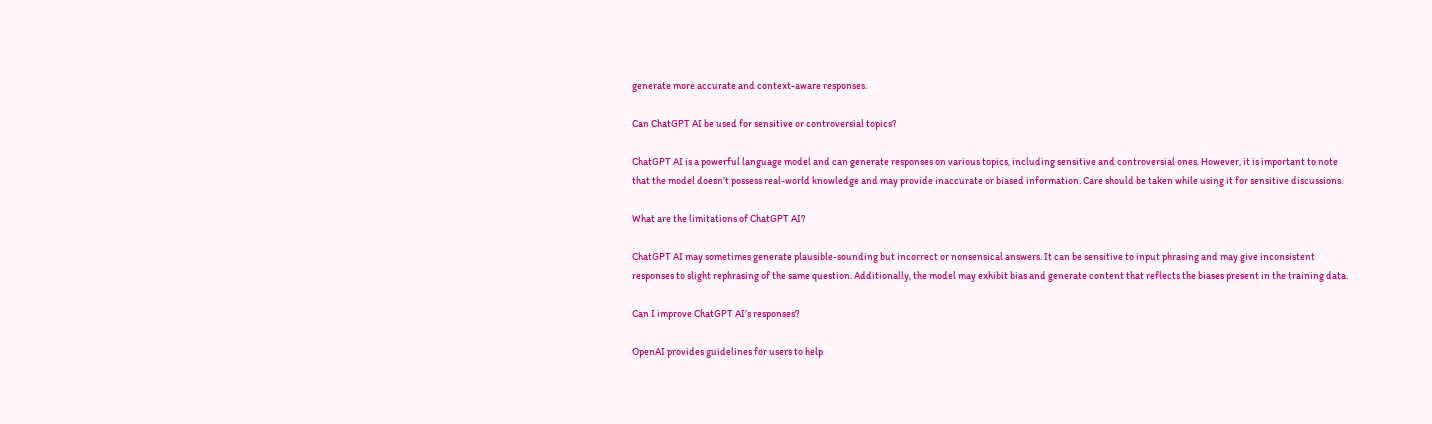generate more accurate and context-aware responses.

Can ChatGPT AI be used for sensitive or controversial topics?

ChatGPT AI is a powerful language model and can generate responses on various topics, including sensitive and controversial ones. However, it is important to note that the model doesn’t possess real-world knowledge and may provide inaccurate or biased information. Care should be taken while using it for sensitive discussions.

What are the limitations of ChatGPT AI?

ChatGPT AI may sometimes generate plausible-sounding but incorrect or nonsensical answers. It can be sensitive to input phrasing and may give inconsistent responses to slight rephrasing of the same question. Additionally, the model may exhibit bias and generate content that reflects the biases present in the training data.

Can I improve ChatGPT AI’s responses?

OpenAI provides guidelines for users to help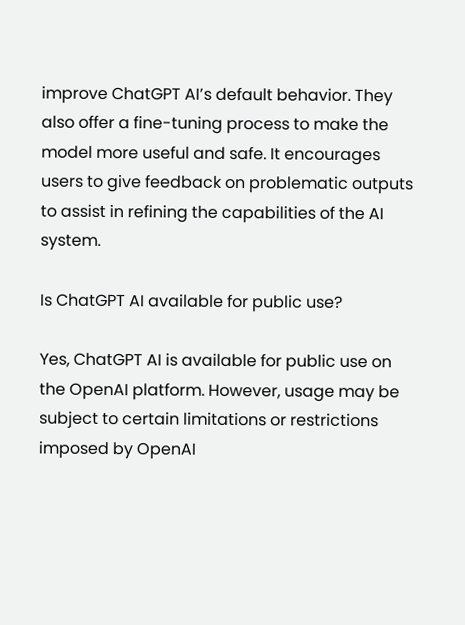improve ChatGPT AI’s default behavior. They also offer a fine-tuning process to make the model more useful and safe. It encourages users to give feedback on problematic outputs to assist in refining the capabilities of the AI system.

Is ChatGPT AI available for public use?

Yes, ChatGPT AI is available for public use on the OpenAI platform. However, usage may be subject to certain limitations or restrictions imposed by OpenAI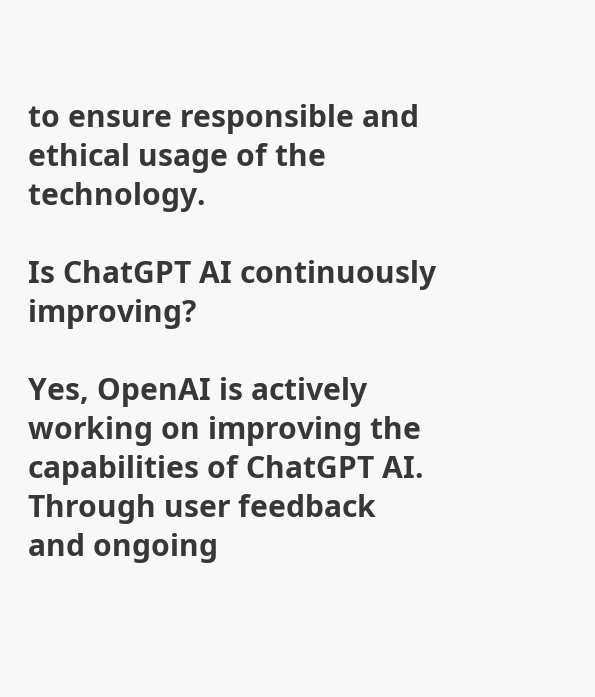to ensure responsible and ethical usage of the technology.

Is ChatGPT AI continuously improving?

Yes, OpenAI is actively working on improving the capabilities of ChatGPT AI. Through user feedback and ongoing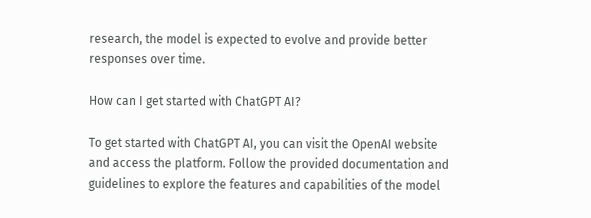research, the model is expected to evolve and provide better responses over time.

How can I get started with ChatGPT AI?

To get started with ChatGPT AI, you can visit the OpenAI website and access the platform. Follow the provided documentation and guidelines to explore the features and capabilities of the model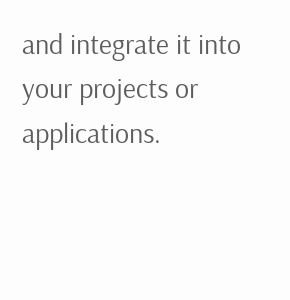and integrate it into your projects or applications.